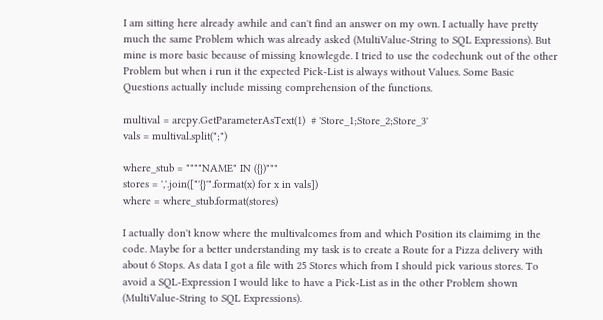I am sitting here already awhile and can't find an answer on my own. I actually have pretty much the same Problem which was already asked (MultiValue-String to SQL Expressions). But mine is more basic because of missing knowlegde. I tried to use the codechunk out of the other Problem but when i run it the expected Pick-List is always without Values. Some Basic Questions actually include missing comprehension of the functions.

multival = arcpy.GetParameterAsText(1)  # 'Store_1;Store_2;Store_3'
vals = multival.split(";")

where_stub = """"NAME" IN ({})"""
stores = ','.join(["'{}'".format(x) for x in vals])
where = where_stub.format(stores)

I actually don't know where the multivalcomes from and which Position its claimimg in the code. Maybe for a better understanding my task is to create a Route for a Pizza delivery with about 6 Stops. As data I got a file with 25 Stores which from I should pick various stores. To avoid a SQL-Expression I would like to have a Pick-List as in the other Problem shown (MultiValue-String to SQL Expressions).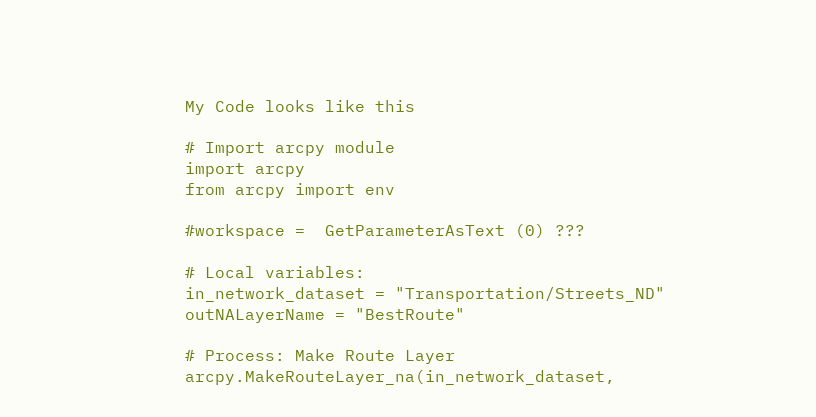My Code looks like this

# Import arcpy module
import arcpy
from arcpy import env

#workspace =  GetParameterAsText (0) ???

# Local variables:
in_network_dataset = "Transportation/Streets_ND"
outNALayerName = "BestRoute"

# Process: Make Route Layer
arcpy.MakeRouteLayer_na(in_network_dataset,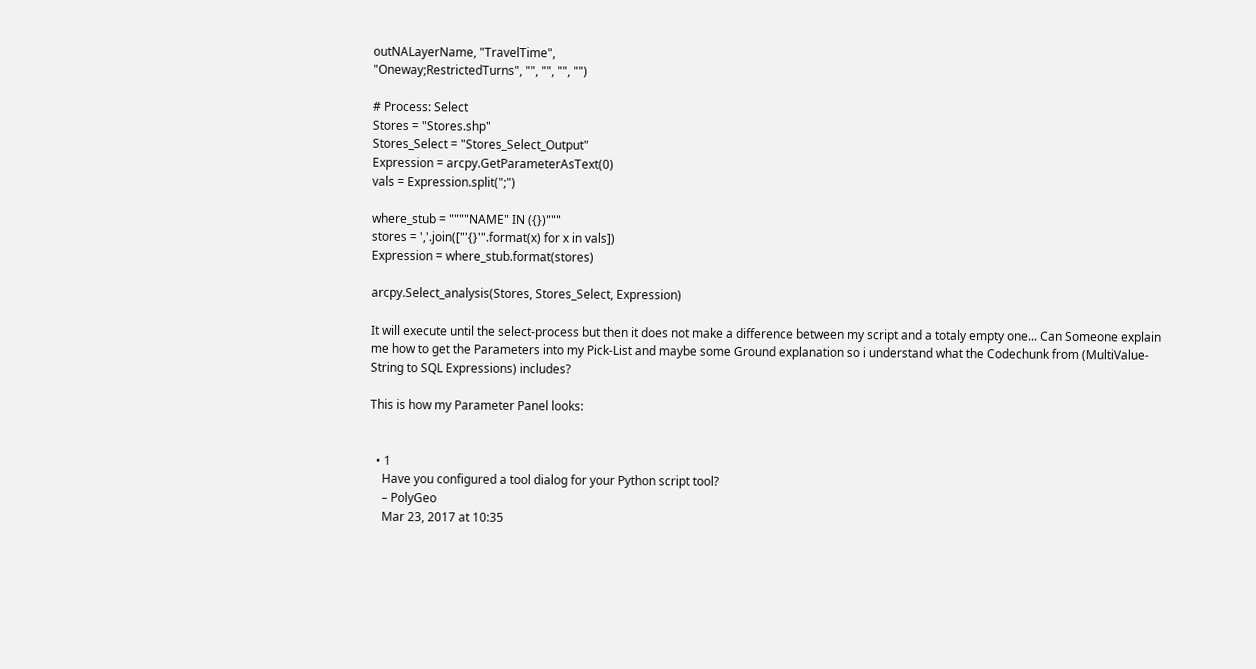outNALayerName, "TravelTime",
"Oneway;RestrictedTurns", "", "", "", "")

# Process: Select
Stores = "Stores.shp"
Stores_Select = "Stores_Select_Output"
Expression = arcpy.GetParameterAsText(0)
vals = Expression.split(";")

where_stub = """"NAME" IN ({})"""
stores = ','.join(["'{}'".format(x) for x in vals])
Expression = where_stub.format(stores)

arcpy.Select_analysis(Stores, Stores_Select, Expression)

It will execute until the select-process but then it does not make a difference between my script and a totaly empty one... Can Someone explain me how to get the Parameters into my Pick-List and maybe some Ground explanation so i understand what the Codechunk from (MultiValue-String to SQL Expressions) includes?

This is how my Parameter Panel looks:


  • 1
    Have you configured a tool dialog for your Python script tool?
    – PolyGeo
    Mar 23, 2017 at 10:35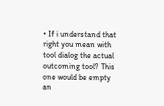• If i understand that right you mean with tool dialog the actual outcoming tool? This one would be empty an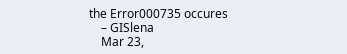the Error000735 occures
    – GISlena
    Mar 23,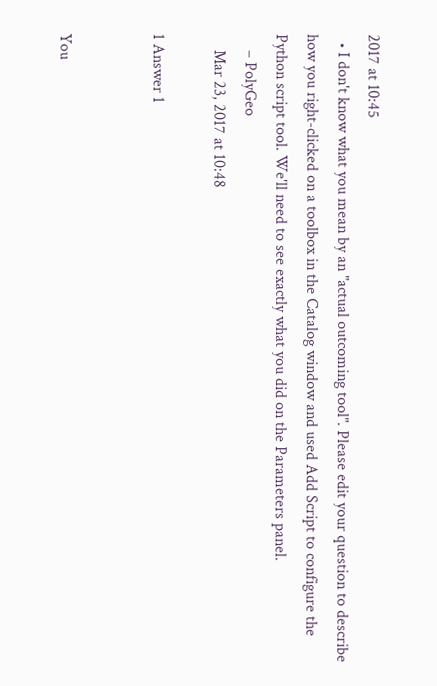2017 at 10:45
  • I don't know what you mean by an "actual outcoming tool". Please edit your question to describe how you right-clicked on a toolbox in the Catalog window and used Add Script to configure the Python script tool. We'll need to see exactly what you did on the Parameters panel.
    – PolyGeo
    Mar 23, 2017 at 10:48

1 Answer 1


You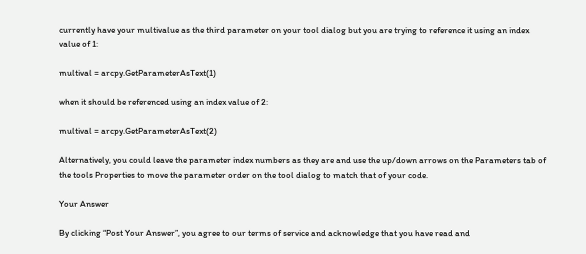currently have your multivalue as the third parameter on your tool dialog but you are trying to reference it using an index value of 1:

multival = arcpy.GetParameterAsText(1)

when it should be referenced using an index value of 2:

multival = arcpy.GetParameterAsText(2)

Alternatively, you could leave the parameter index numbers as they are and use the up/down arrows on the Parameters tab of the tools Properties to move the parameter order on the tool dialog to match that of your code.

Your Answer

By clicking “Post Your Answer”, you agree to our terms of service and acknowledge that you have read and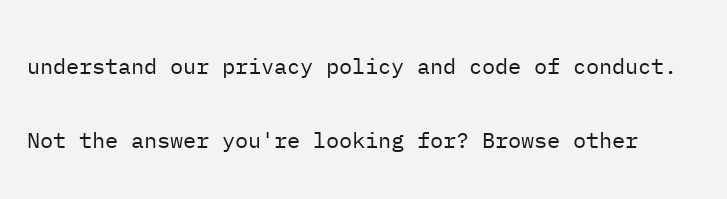understand our privacy policy and code of conduct.

Not the answer you're looking for? Browse other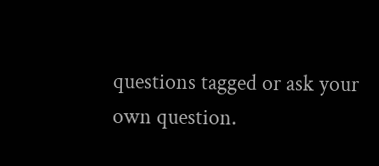questions tagged or ask your own question.